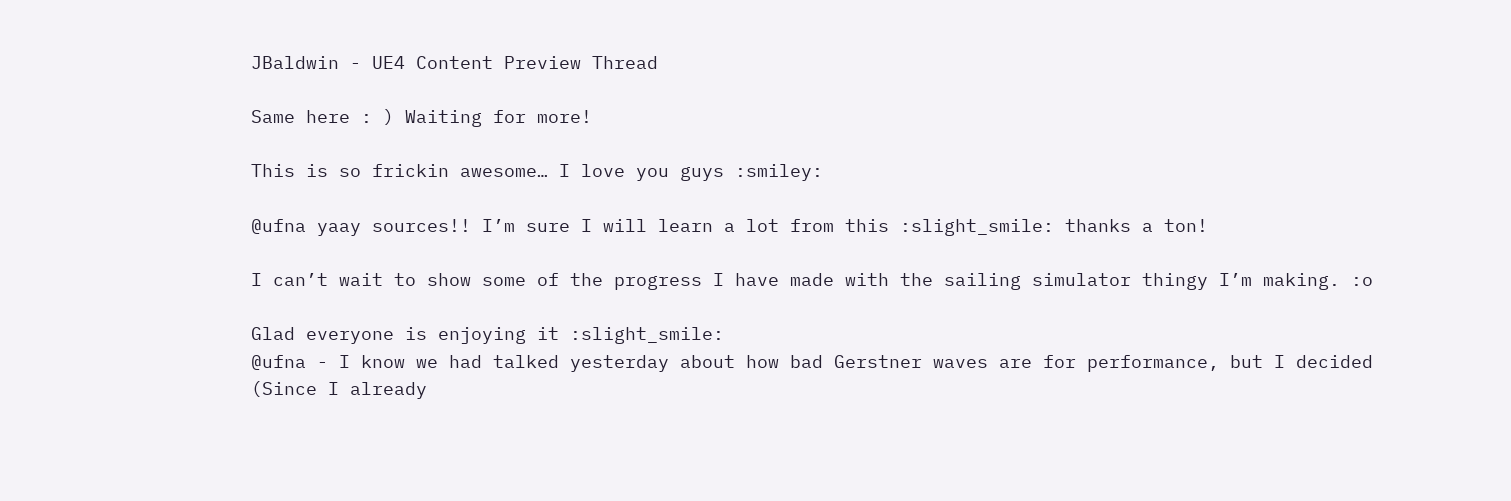JBaldwin - UE4 Content Preview Thread

Same here : ) Waiting for more!

This is so frickin awesome… I love you guys :smiley:

@ufna yaay sources!! I’m sure I will learn a lot from this :slight_smile: thanks a ton!

I can’t wait to show some of the progress I have made with the sailing simulator thingy I’m making. :o

Glad everyone is enjoying it :slight_smile:
@ufna - I know we had talked yesterday about how bad Gerstner waves are for performance, but I decided (Since I already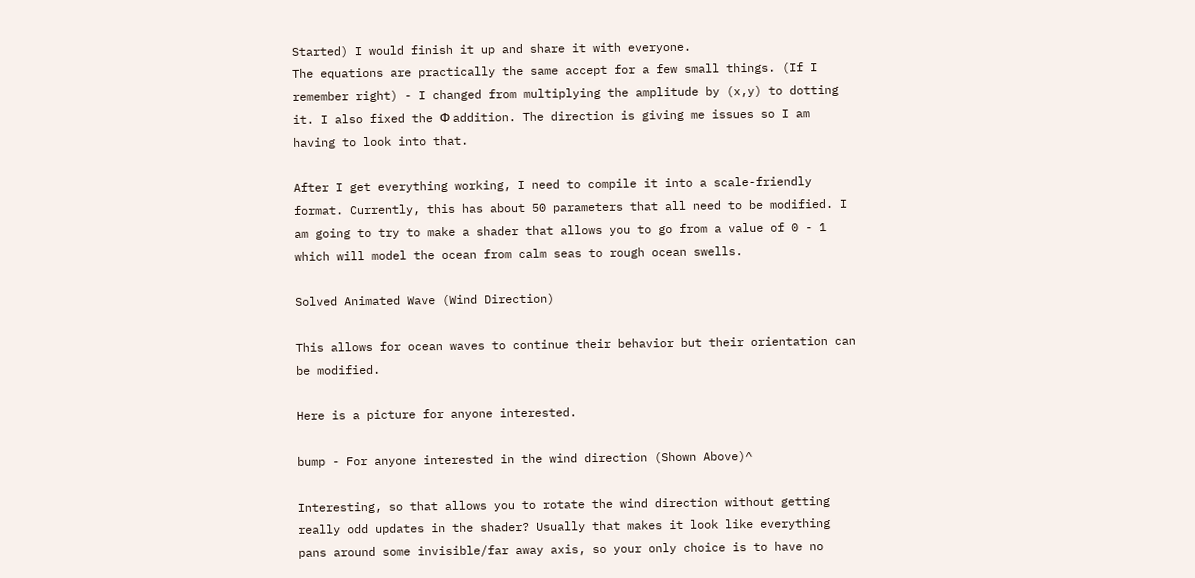Started) I would finish it up and share it with everyone.
The equations are practically the same accept for a few small things. (If I remember right) - I changed from multiplying the amplitude by (x,y) to dotting it. I also fixed the Φ addition. The direction is giving me issues so I am having to look into that.

After I get everything working, I need to compile it into a scale-friendly format. Currently, this has about 50 parameters that all need to be modified. I am going to try to make a shader that allows you to go from a value of 0 - 1 which will model the ocean from calm seas to rough ocean swells.

Solved Animated Wave (Wind Direction)

This allows for ocean waves to continue their behavior but their orientation can be modified.

Here is a picture for anyone interested.

bump - For anyone interested in the wind direction (Shown Above)^

Interesting, so that allows you to rotate the wind direction without getting really odd updates in the shader? Usually that makes it look like everything pans around some invisible/far away axis, so your only choice is to have no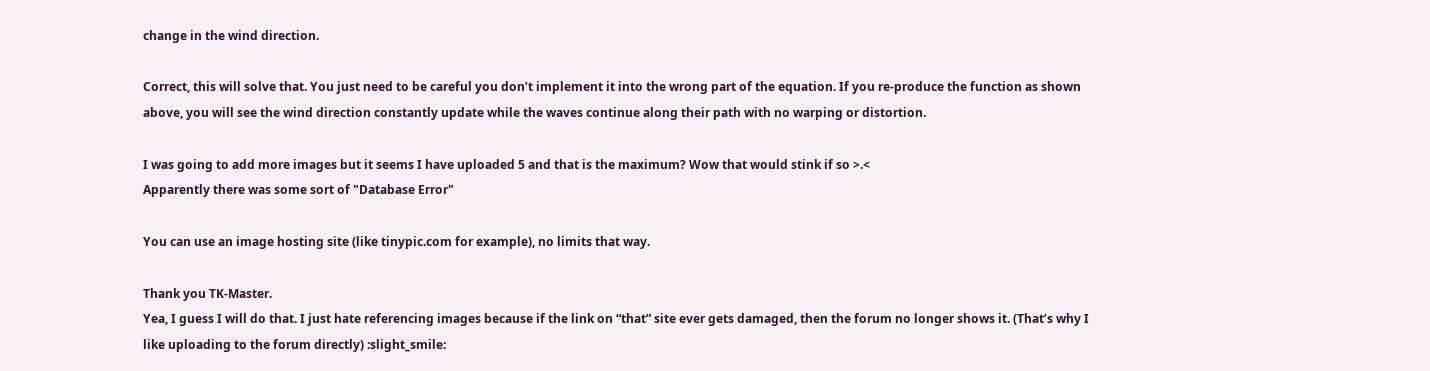change in the wind direction.

Correct, this will solve that. You just need to be careful you don’t implement it into the wrong part of the equation. If you re-produce the function as shown above, you will see the wind direction constantly update while the waves continue along their path with no warping or distortion.

I was going to add more images but it seems I have uploaded 5 and that is the maximum? Wow that would stink if so >.<
Apparently there was some sort of "Database Error"

You can use an image hosting site (like tinypic.com for example), no limits that way.

Thank you TK-Master.
Yea, I guess I will do that. I just hate referencing images because if the link on “that” site ever gets damaged, then the forum no longer shows it. (That’s why I like uploading to the forum directly) :slight_smile: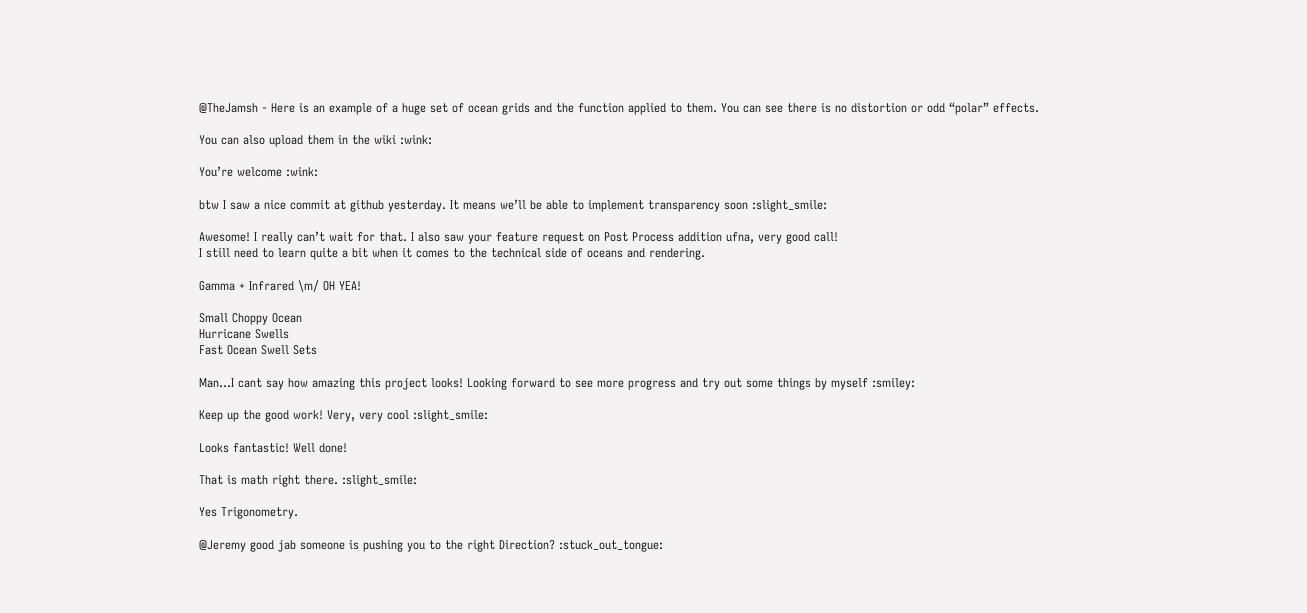@TheJamsh - Here is an example of a huge set of ocean grids and the function applied to them. You can see there is no distortion or odd “polar” effects.

You can also upload them in the wiki :wink:

You’re welcome :wink:

btw I saw a nice commit at github yesterday. It means we’ll be able to implement transparency soon :slight_smile:

Awesome! I really can’t wait for that. I also saw your feature request on Post Process addition ufna, very good call!
I still need to learn quite a bit when it comes to the technical side of oceans and rendering.

Gamma + Infrared \m/ OH YEA!

Small Choppy Ocean
Hurricane Swells
Fast Ocean Swell Sets

Man…I cant say how amazing this project looks! Looking forward to see more progress and try out some things by myself :smiley:

Keep up the good work! Very, very cool :slight_smile:

Looks fantastic! Well done!

That is math right there. :slight_smile:

Yes Trigonometry.

@Jeremy good jab someone is pushing you to the right Direction? :stuck_out_tongue: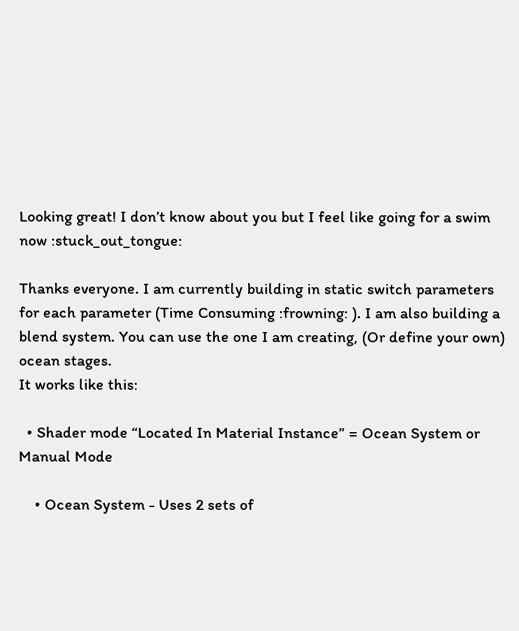Looking great! I don’t know about you but I feel like going for a swim now :stuck_out_tongue:

Thanks everyone. I am currently building in static switch parameters for each parameter (Time Consuming :frowning: ). I am also building a blend system. You can use the one I am creating, (Or define your own) ocean stages.
It works like this:

  • Shader mode “Located In Material Instance” = Ocean System or Manual Mode

    • Ocean System - Uses 2 sets of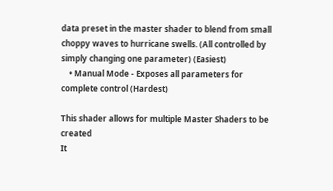data preset in the master shader to blend from small choppy waves to hurricane swells. (All controlled by simply changing one parameter) (Easiest)
    • Manual Mode - Exposes all parameters for complete control (Hardest)

This shader allows for multiple Master Shaders to be created
It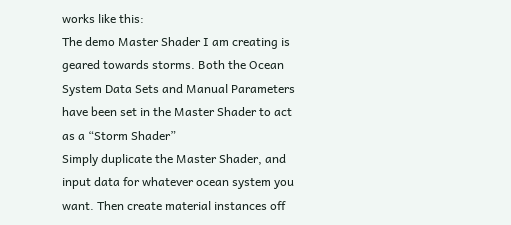works like this:
The demo Master Shader I am creating is geared towards storms. Both the Ocean System Data Sets and Manual Parameters have been set in the Master Shader to act as a “Storm Shader”
Simply duplicate the Master Shader, and input data for whatever ocean system you want. Then create material instances off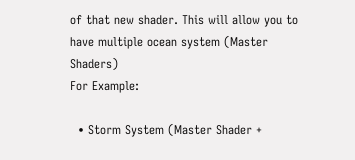of that new shader. This will allow you to have multiple ocean system (Master Shaders)
For Example:

  • Storm System (Master Shader +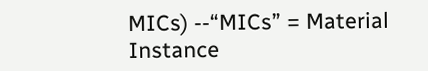MICs) --“MICs” = Material Instance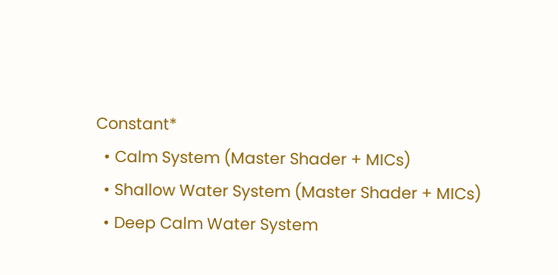Constant*
  • Calm System (Master Shader + MICs)
  • Shallow Water System (Master Shader + MICs)
  • Deep Calm Water System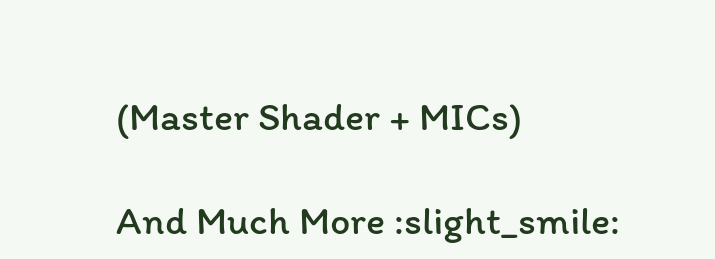(Master Shader + MICs)

And Much More :slight_smile: